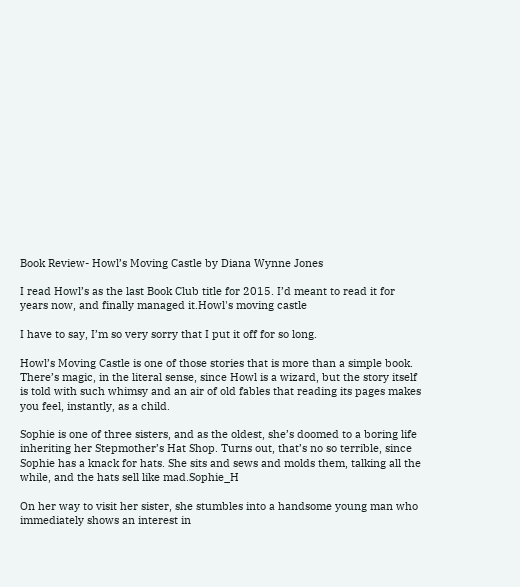Book Review- Howl’s Moving Castle by Diana Wynne Jones

I read Howl’s as the last Book Club title for 2015. I’d meant to read it for years now, and finally managed it.Howl's moving castle

I have to say, I’m so very sorry that I put it off for so long.

Howl’s Moving Castle is one of those stories that is more than a simple book. There’s magic, in the literal sense, since Howl is a wizard, but the story itself is told with such whimsy and an air of old fables that reading its pages makes you feel, instantly, as a child.

Sophie is one of three sisters, and as the oldest, she’s doomed to a boring life inheriting her Stepmother’s Hat Shop. Turns out, that’s no so terrible, since Sophie has a knack for hats. She sits and sews and molds them, talking all the while, and the hats sell like mad.Sophie_H

On her way to visit her sister, she stumbles into a handsome young man who immediately shows an interest in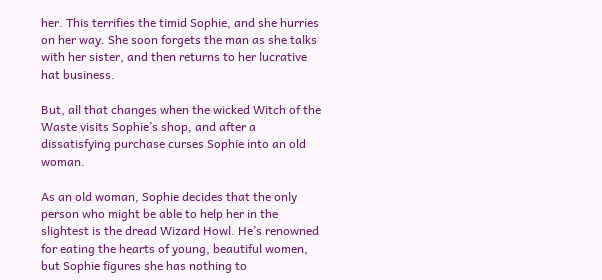her. This terrifies the timid Sophie, and she hurries on her way. She soon forgets the man as she talks with her sister, and then returns to her lucrative hat business.

But, all that changes when the wicked Witch of the Waste visits Sophie’s shop, and after a dissatisfying purchase curses Sophie into an old woman.

As an old woman, Sophie decides that the only person who might be able to help her in the slightest is the dread Wizard Howl. He’s renowned for eating the hearts of young, beautiful women, but Sophie figures she has nothing to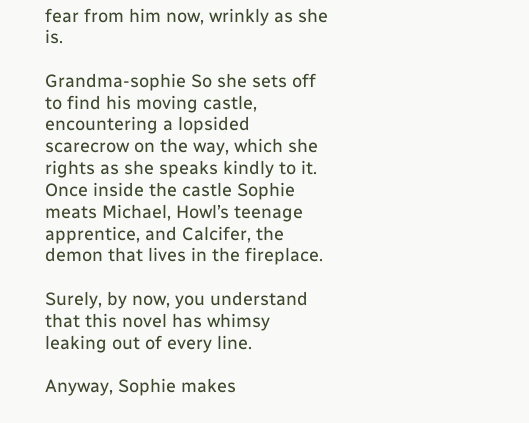fear from him now, wrinkly as she is.

Grandma-sophie So she sets off to find his moving castle, encountering a lopsided scarecrow on the way, which she rights as she speaks kindly to it. Once inside the castle Sophie meats Michael, Howl’s teenage apprentice, and Calcifer, the demon that lives in the fireplace.

Surely, by now, you understand that this novel has whimsy leaking out of every line.

Anyway, Sophie makes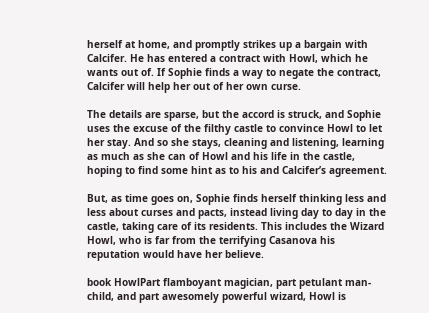herself at home, and promptly strikes up a bargain with Calcifer. He has entered a contract with Howl, which he wants out of. If Sophie finds a way to negate the contract, Calcifer will help her out of her own curse.

The details are sparse, but the accord is struck, and Sophie uses the excuse of the filthy castle to convince Howl to let her stay. And so she stays, cleaning and listening, learning as much as she can of Howl and his life in the castle, hoping to find some hint as to his and Calcifer’s agreement.

But, as time goes on, Sophie finds herself thinking less and less about curses and pacts, instead living day to day in the castle, taking care of its residents. This includes the Wizard Howl, who is far from the terrifying Casanova his reputation would have her believe.

book HowlPart flamboyant magician, part petulant man-child, and part awesomely powerful wizard, Howl is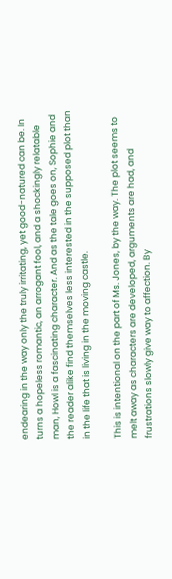endearing in the way only the truly irritating, yet good-natured can be. In turns a hopeless romantic, an arrogant fool, and a shockingly relatable man, Howl is a fascinating character. And as the tale goes on, Sophie and the reader alike find themselves less interested in the supposed plot than in the life that is living in the moving castle.

This is intentional on the part of Ms. Jones, by the way. The plot seems to melt away as characters are developed, arguments are had, and frustrations slowly give way to affection. By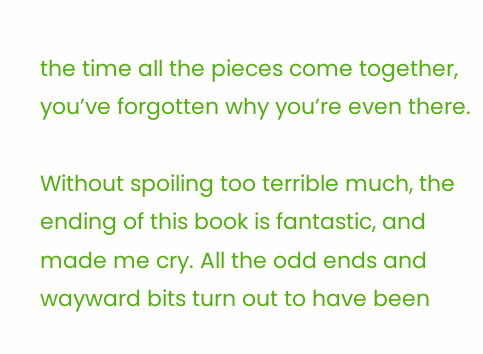the time all the pieces come together, you’ve forgotten why you’re even there.

Without spoiling too terrible much, the ending of this book is fantastic, and made me cry. All the odd ends and wayward bits turn out to have been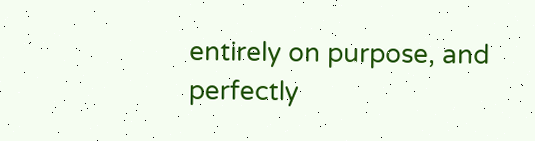entirely on purpose, and perfectly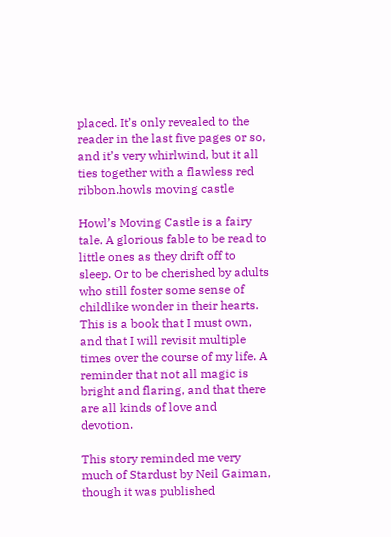placed. It’s only revealed to the reader in the last five pages or so, and it’s very whirlwind, but it all ties together with a flawless red ribbon.howls moving castle

Howl’s Moving Castle is a fairy tale. A glorious fable to be read to little ones as they drift off to sleep. Or to be cherished by adults who still foster some sense of childlike wonder in their hearts. This is a book that I must own, and that I will revisit multiple times over the course of my life. A reminder that not all magic is bright and flaring, and that there are all kinds of love and devotion.

This story reminded me very much of Stardust by Neil Gaiman, though it was published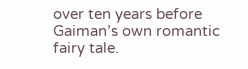over ten years before Gaiman’s own romantic fairy tale.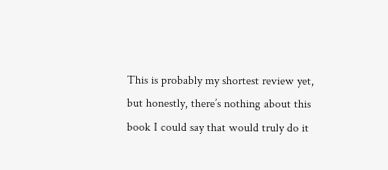This is probably my shortest review yet, but honestly, there’s nothing about this book I could say that would truly do it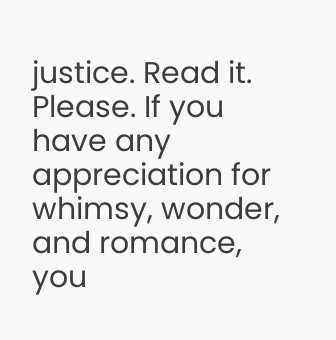justice. Read it. Please. If you have any appreciation for whimsy, wonder, and romance, you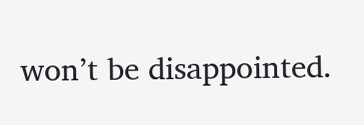won’t be disappointed.